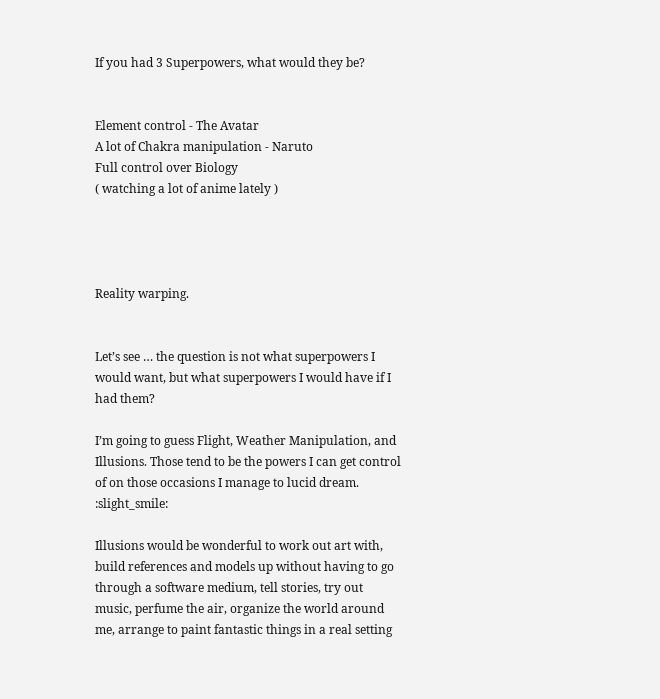If you had 3 Superpowers, what would they be?


Element control - The Avatar
A lot of Chakra manipulation - Naruto
Full control over Biology
( watching a lot of anime lately )




Reality warping.


Let’s see … the question is not what superpowers I would want, but what superpowers I would have if I had them?

I’m going to guess Flight, Weather Manipulation, and Illusions. Those tend to be the powers I can get control of on those occasions I manage to lucid dream. :slight_smile:

Illusions would be wonderful to work out art with, build references and models up without having to go through a software medium, tell stories, try out music, perfume the air, organize the world around me, arrange to paint fantastic things in a real setting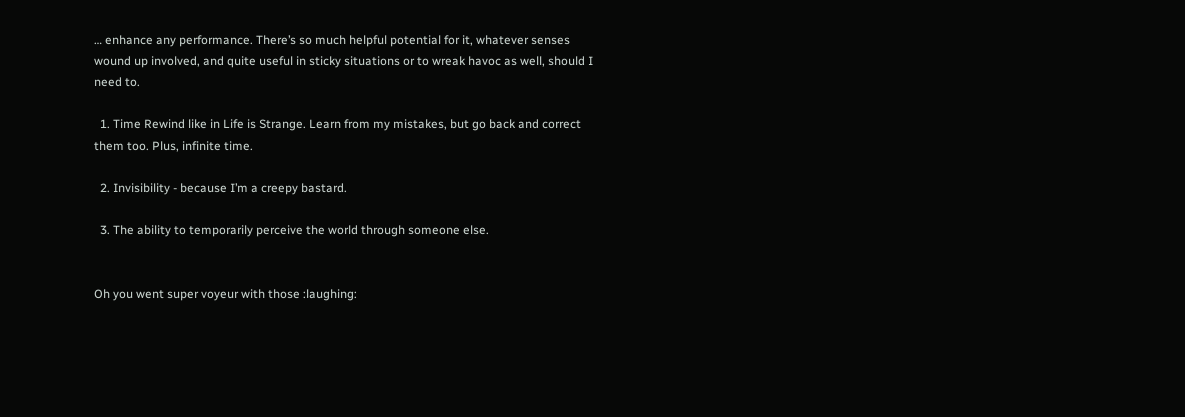… enhance any performance. There’s so much helpful potential for it, whatever senses wound up involved, and quite useful in sticky situations or to wreak havoc as well, should I need to.

  1. Time Rewind like in Life is Strange. Learn from my mistakes, but go back and correct them too. Plus, infinite time.

  2. Invisibility - because I’m a creepy bastard.

  3. The ability to temporarily perceive the world through someone else.


Oh you went super voyeur with those :laughing: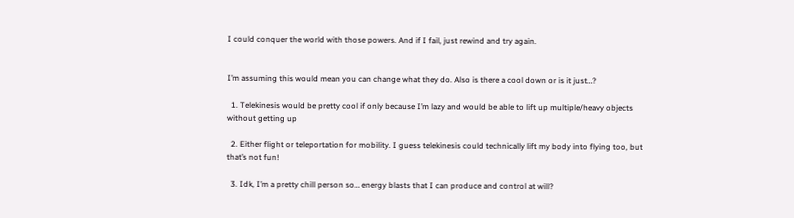I could conquer the world with those powers. And if I fail, just rewind and try again.


I’m assuming this would mean you can change what they do. Also is there a cool down or is it just…?

  1. Telekinesis would be pretty cool if only because I’m lazy and would be able to lift up multiple/heavy objects without getting up

  2. Either flight or teleportation for mobility. I guess telekinesis could technically lift my body into flying too, but that’s not fun!

  3. Idk, I’m a pretty chill person so… energy blasts that I can produce and control at will?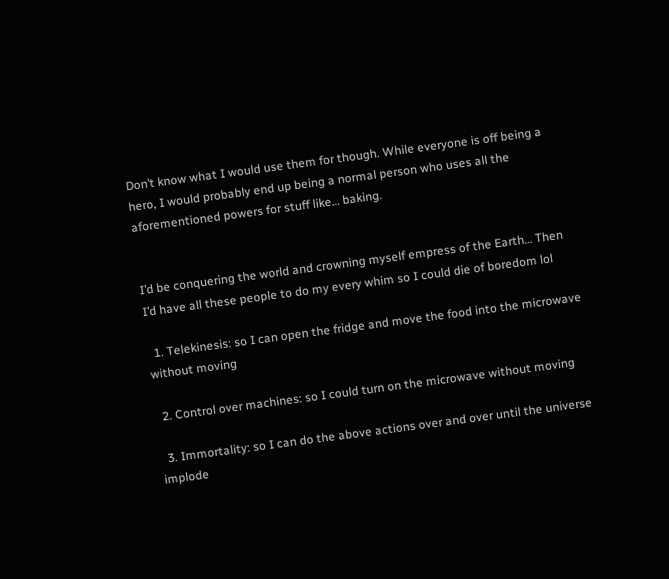Don’t know what I would use them for though. While everyone is off being a hero, I would probably end up being a normal person who uses all the aforementioned powers for stuff like… baking.


I’d be conquering the world and crowning myself empress of the Earth… Then I’d have all these people to do my every whim so I could die of boredom lol

  1. Telekinesis: so I can open the fridge and move the food into the microwave without moving

  2. Control over machines: so I could turn on the microwave without moving

  3. Immortality: so I can do the above actions over and over until the universe implode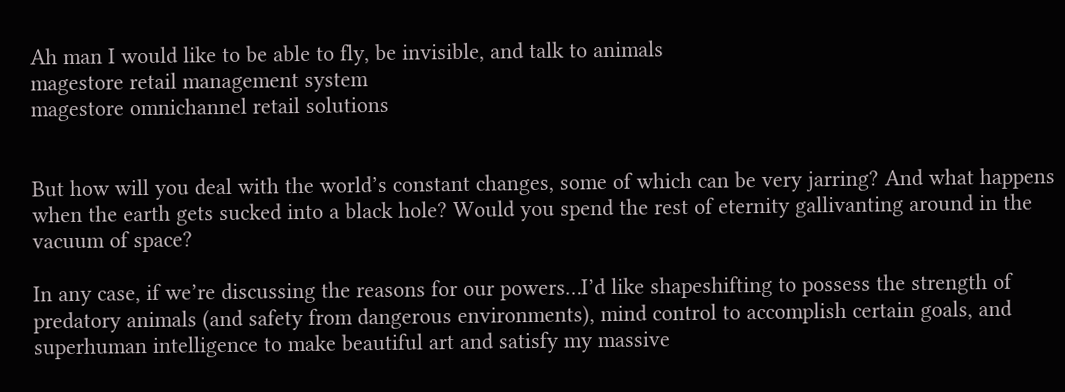Ah man I would like to be able to fly, be invisible, and talk to animals
magestore retail management system
magestore omnichannel retail solutions


But how will you deal with the world’s constant changes, some of which can be very jarring? And what happens when the earth gets sucked into a black hole? Would you spend the rest of eternity gallivanting around in the vacuum of space?

In any case, if we’re discussing the reasons for our powers…I’d like shapeshifting to possess the strength of predatory animals (and safety from dangerous environments), mind control to accomplish certain goals, and superhuman intelligence to make beautiful art and satisfy my massive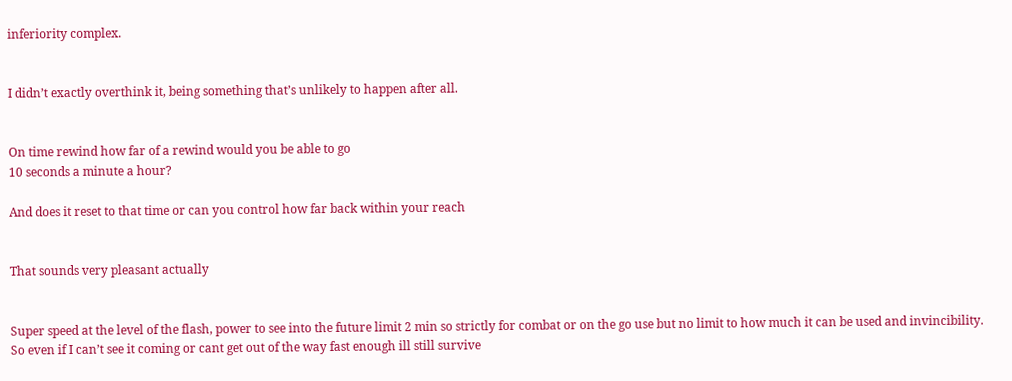inferiority complex.


I didn’t exactly overthink it, being something that’s unlikely to happen after all.


On time rewind how far of a rewind would you be able to go
10 seconds a minute a hour?

And does it reset to that time or can you control how far back within your reach


That sounds very pleasant actually


Super speed at the level of the flash, power to see into the future limit 2 min so strictly for combat or on the go use but no limit to how much it can be used and invincibility. So even if I can’t see it coming or cant get out of the way fast enough ill still survive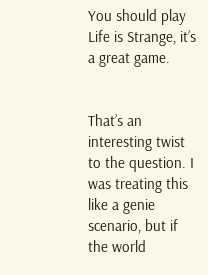You should play Life is Strange, it’s a great game.


That’s an interesting twist to the question. I was treating this like a genie scenario, but if the world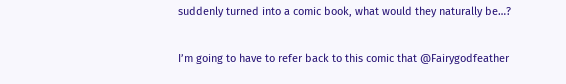suddenly turned into a comic book, what would they naturally be…?

I’m going to have to refer back to this comic that @Fairygodfeather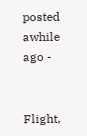posted awhile ago -


Flight,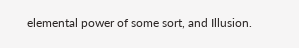elemental power of some sort, and Illusion.